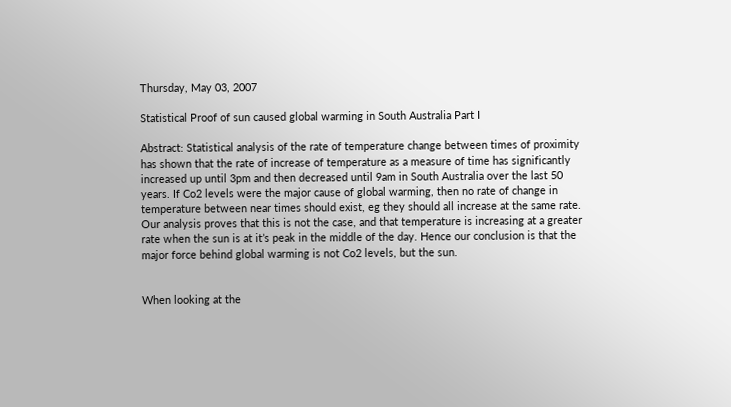Thursday, May 03, 2007

Statistical Proof of sun caused global warming in South Australia Part I

Abstract: Statistical analysis of the rate of temperature change between times of proximity has shown that the rate of increase of temperature as a measure of time has significantly increased up until 3pm and then decreased until 9am in South Australia over the last 50 years. If Co2 levels were the major cause of global warming, then no rate of change in temperature between near times should exist, eg they should all increase at the same rate. Our analysis proves that this is not the case, and that temperature is increasing at a greater rate when the sun is at it’s peak in the middle of the day. Hence our conclusion is that the major force behind global warming is not Co2 levels, but the sun.


When looking at the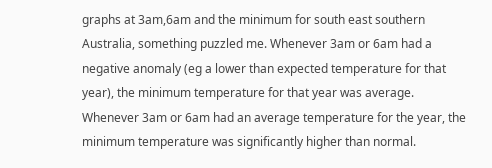graphs at 3am,6am and the minimum for south east southern Australia, something puzzled me. Whenever 3am or 6am had a negative anomaly (eg a lower than expected temperature for that year), the minimum temperature for that year was average. Whenever 3am or 6am had an average temperature for the year, the minimum temperature was significantly higher than normal.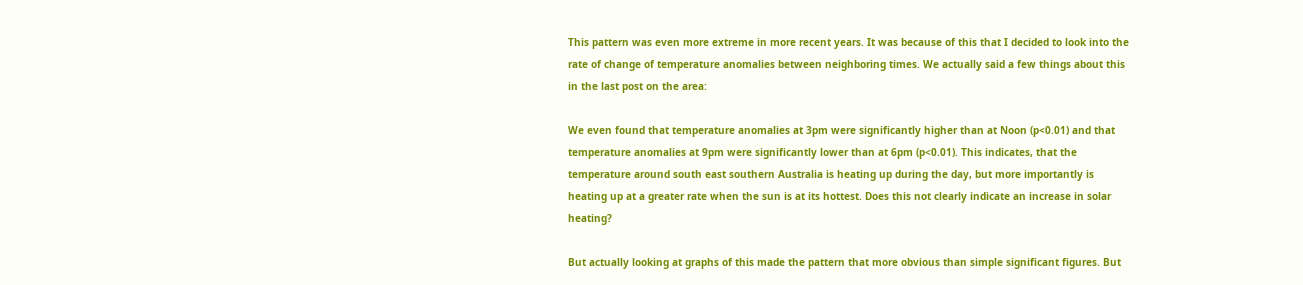This pattern was even more extreme in more recent years. It was because of this that I decided to look into the rate of change of temperature anomalies between neighboring times. We actually said a few things about this in the last post on the area:

We even found that temperature anomalies at 3pm were significantly higher than at Noon (p<0.01) and that temperature anomalies at 9pm were significantly lower than at 6pm (p<0.01). This indicates, that the temperature around south east southern Australia is heating up during the day, but more importantly is heating up at a greater rate when the sun is at its hottest. Does this not clearly indicate an increase in solar heating?

But actually looking at graphs of this made the pattern that more obvious than simple significant figures. But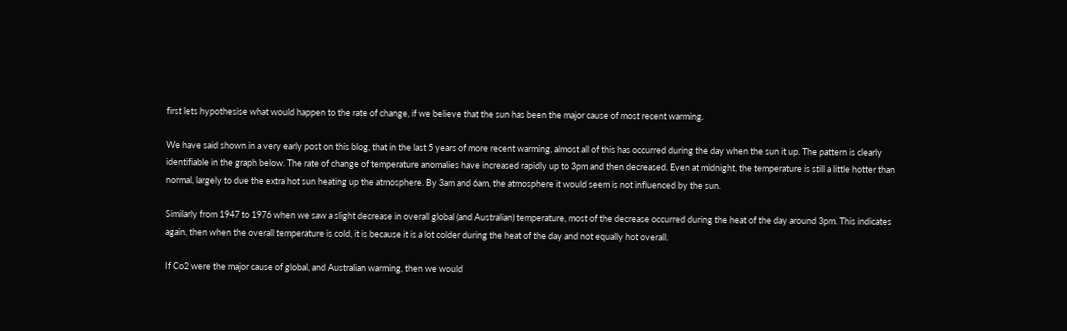first lets hypothesise what would happen to the rate of change, if we believe that the sun has been the major cause of most recent warming.

We have said shown in a very early post on this blog, that in the last 5 years of more recent warming, almost all of this has occurred during the day when the sun it up. The pattern is clearly identifiable in the graph below. The rate of change of temperature anomalies have increased rapidly up to 3pm and then decreased. Even at midnight, the temperature is still a little hotter than normal, largely to due the extra hot sun heating up the atmosphere. By 3am and 6am, the atmosphere it would seem is not influenced by the sun.

Similarly from 1947 to 1976 when we saw a slight decrease in overall global (and Australian) temperature, most of the decrease occurred during the heat of the day around 3pm. This indicates again, then when the overall temperature is cold, it is because it is a lot colder during the heat of the day and not equally hot overall.

If Co2 were the major cause of global, and Australian warming, then we would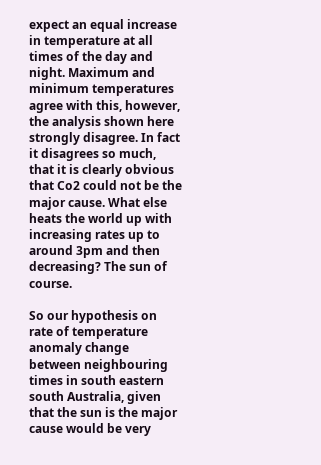expect an equal increase in temperature at all times of the day and night. Maximum and minimum temperatures agree with this, however, the analysis shown here strongly disagree. In fact it disagrees so much, that it is clearly obvious that Co2 could not be the major cause. What else heats the world up with increasing rates up to around 3pm and then decreasing? The sun of course.

So our hypothesis on rate of temperature anomaly change between neighbouring times in south eastern south Australia, given that the sun is the major cause would be very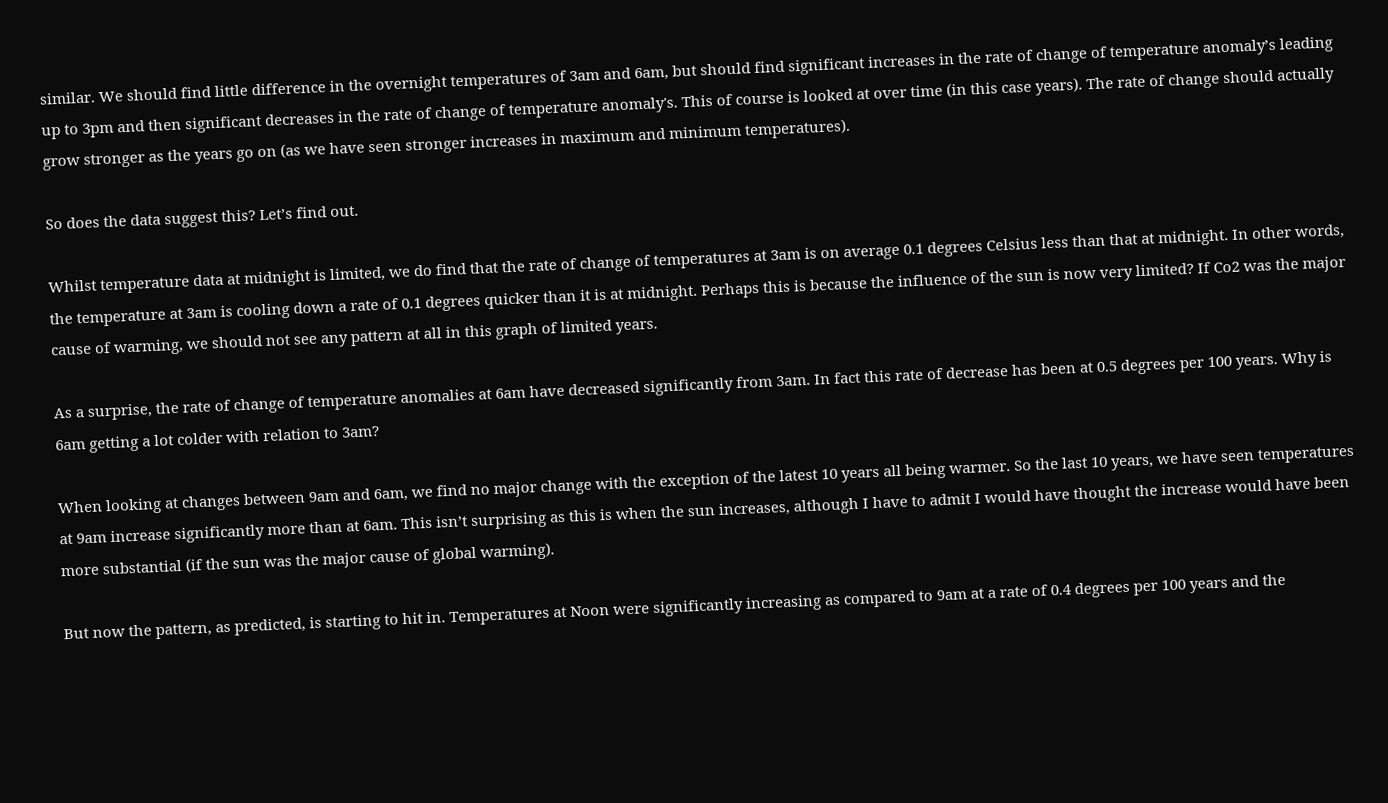similar. We should find little difference in the overnight temperatures of 3am and 6am, but should find significant increases in the rate of change of temperature anomaly’s leading up to 3pm and then significant decreases in the rate of change of temperature anomaly's. This of course is looked at over time (in this case years). The rate of change should actually grow stronger as the years go on (as we have seen stronger increases in maximum and minimum temperatures).

So does the data suggest this? Let’s find out.

Whilst temperature data at midnight is limited, we do find that the rate of change of temperatures at 3am is on average 0.1 degrees Celsius less than that at midnight. In other words, the temperature at 3am is cooling down a rate of 0.1 degrees quicker than it is at midnight. Perhaps this is because the influence of the sun is now very limited? If Co2 was the major cause of warming, we should not see any pattern at all in this graph of limited years.

As a surprise, the rate of change of temperature anomalies at 6am have decreased significantly from 3am. In fact this rate of decrease has been at 0.5 degrees per 100 years. Why is 6am getting a lot colder with relation to 3am?

When looking at changes between 9am and 6am, we find no major change with the exception of the latest 10 years all being warmer. So the last 10 years, we have seen temperatures at 9am increase significantly more than at 6am. This isn’t surprising as this is when the sun increases, although I have to admit I would have thought the increase would have been more substantial (if the sun was the major cause of global warming).

But now the pattern, as predicted, is starting to hit in. Temperatures at Noon were significantly increasing as compared to 9am at a rate of 0.4 degrees per 100 years and the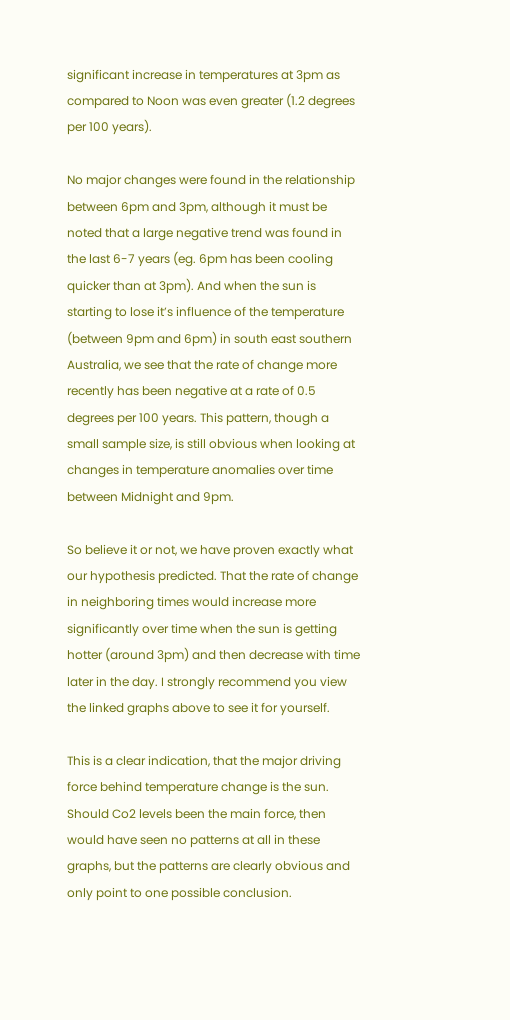significant increase in temperatures at 3pm as compared to Noon was even greater (1.2 degrees per 100 years).

No major changes were found in the relationship between 6pm and 3pm, although it must be noted that a large negative trend was found in the last 6-7 years (eg. 6pm has been cooling quicker than at 3pm). And when the sun is starting to lose it’s influence of the temperature (between 9pm and 6pm) in south east southern Australia, we see that the rate of change more recently has been negative at a rate of 0.5 degrees per 100 years. This pattern, though a small sample size, is still obvious when looking at changes in temperature anomalies over time between Midnight and 9pm.

So believe it or not, we have proven exactly what our hypothesis predicted. That the rate of change in neighboring times would increase more significantly over time when the sun is getting hotter (around 3pm) and then decrease with time later in the day. I strongly recommend you view the linked graphs above to see it for yourself.

This is a clear indication, that the major driving force behind temperature change is the sun. Should Co2 levels been the main force, then would have seen no patterns at all in these graphs, but the patterns are clearly obvious and only point to one possible conclusion.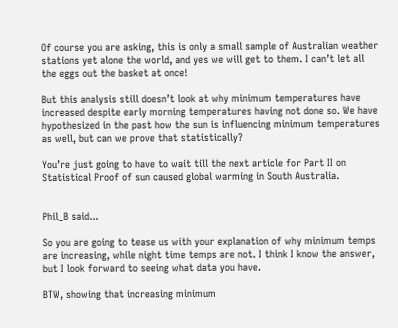Of course you are asking, this is only a small sample of Australian weather stations yet alone the world, and yes we will get to them. I can’t let all the eggs out the basket at once!

But this analysis still doesn’t look at why minimum temperatures have increased despite early morning temperatures having not done so. We have hypothesized in the past how the sun is influencing minimum temperatures as well, but can we prove that statistically?

You’re just going to have to wait till the next article for Part II on Statistical Proof of sun caused global warming in South Australia.


Phil_B said...

So you are going to tease us with your explanation of why minimum temps are increasing, while night time temps are not. I think I know the answer, but I look forward to seeing what data you have.

BTW, showing that increasing minimum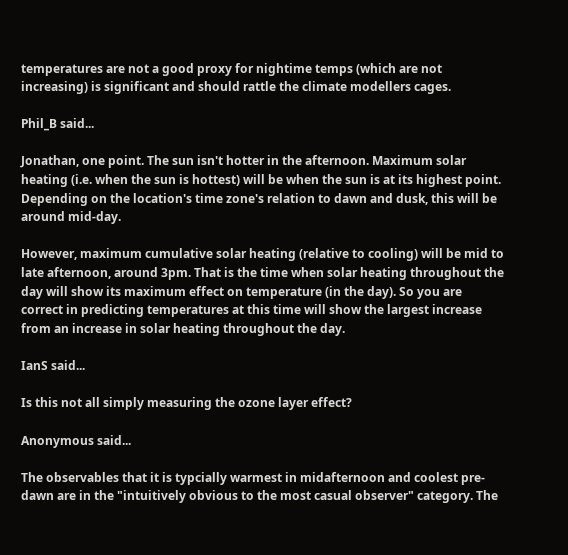temperatures are not a good proxy for nightime temps (which are not increasing) is significant and should rattle the climate modellers cages.

Phil_B said...

Jonathan, one point. The sun isn't hotter in the afternoon. Maximum solar heating (i.e. when the sun is hottest) will be when the sun is at its highest point. Depending on the location's time zone's relation to dawn and dusk, this will be around mid-day.

However, maximum cumulative solar heating (relative to cooling) will be mid to late afternoon, around 3pm. That is the time when solar heating throughout the day will show its maximum effect on temperature (in the day). So you are correct in predicting temperatures at this time will show the largest increase from an increase in solar heating throughout the day.

IanS said...

Is this not all simply measuring the ozone layer effect?

Anonymous said...

The observables that it is typcially warmest in midafternoon and coolest pre-dawn are in the "intuitively obvious to the most casual observer" category. The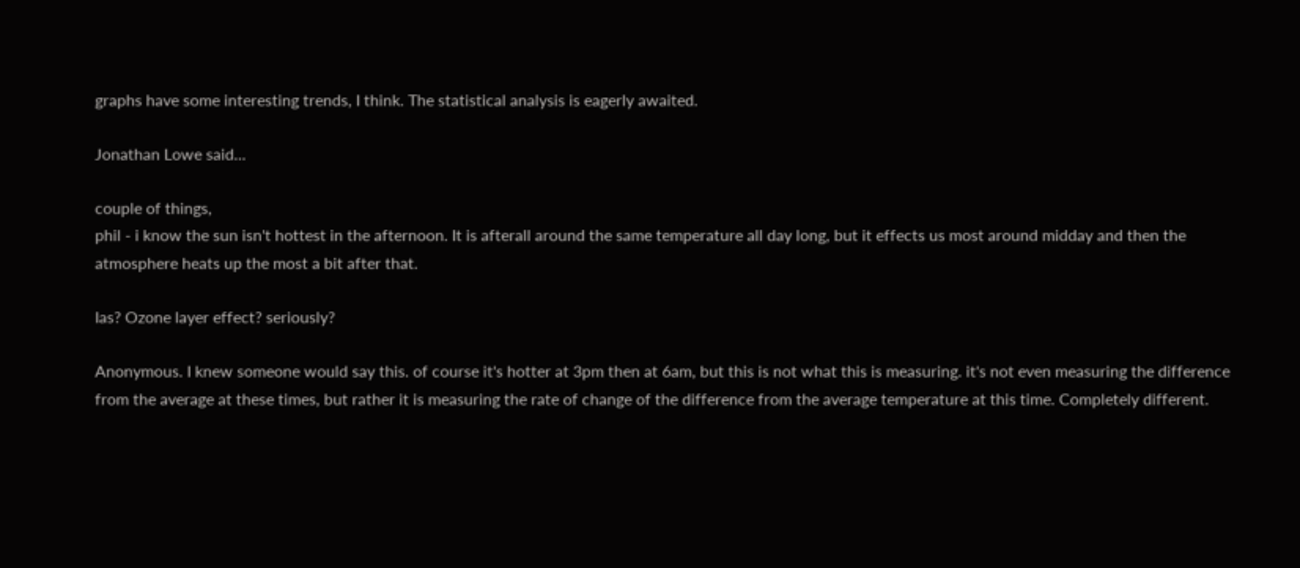graphs have some interesting trends, I think. The statistical analysis is eagerly awaited.

Jonathan Lowe said...

couple of things,
phil - i know the sun isn't hottest in the afternoon. It is afterall around the same temperature all day long, but it effects us most around midday and then the atmosphere heats up the most a bit after that.

Ias? Ozone layer effect? seriously?

Anonymous. I knew someone would say this. of course it's hotter at 3pm then at 6am, but this is not what this is measuring. it's not even measuring the difference from the average at these times, but rather it is measuring the rate of change of the difference from the average temperature at this time. Completely different.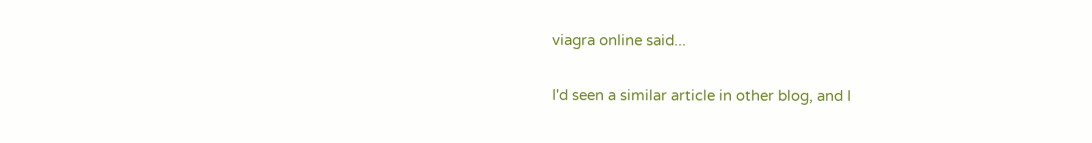viagra online said...

I'd seen a similar article in other blog, and I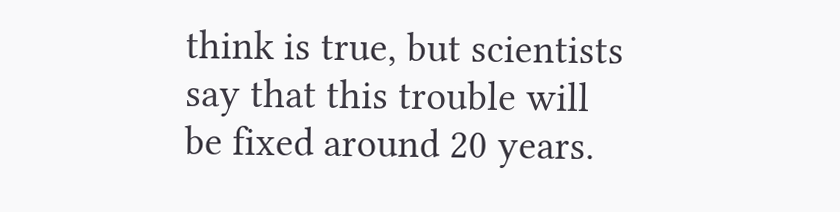think is true, but scientists say that this trouble will be fixed around 20 years.